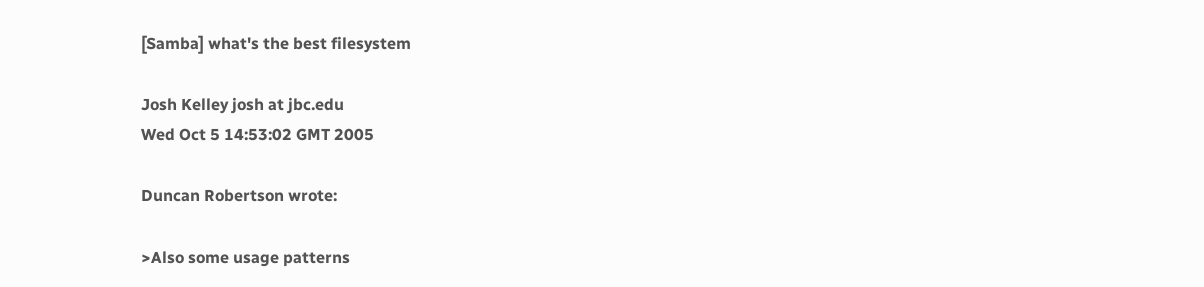[Samba] what's the best filesystem

Josh Kelley josh at jbc.edu
Wed Oct 5 14:53:02 GMT 2005

Duncan Robertson wrote:

>Also some usage patterns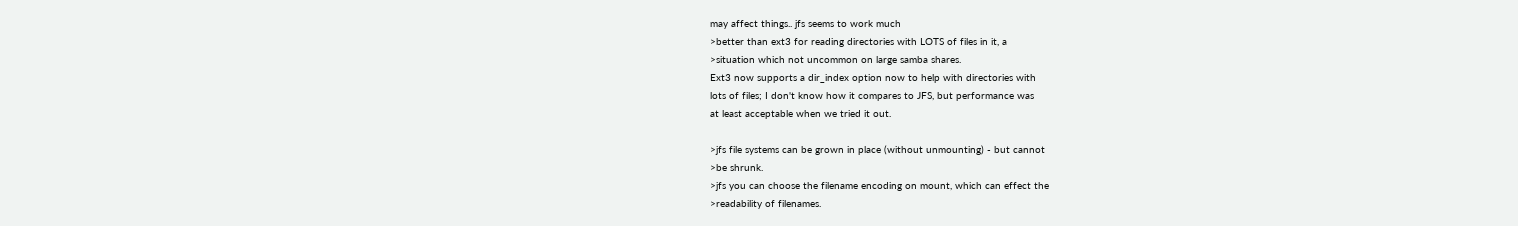may affect things.. jfs seems to work much
>better than ext3 for reading directories with LOTS of files in it, a
>situation which not uncommon on large samba shares.
Ext3 now supports a dir_index option now to help with directories with
lots of files; I don't know how it compares to JFS, but performance was
at least acceptable when we tried it out.

>jfs file systems can be grown in place (without unmounting) - but cannot
>be shrunk.
>jfs you can choose the filename encoding on mount, which can effect the
>readability of filenames.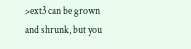>ext3 can be grown and shrunk, but you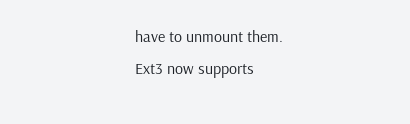have to unmount them.
Ext3 now supports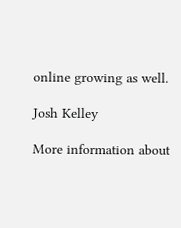online growing as well.

Josh Kelley

More information about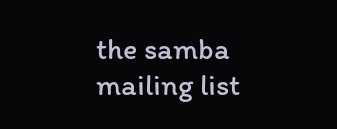the samba mailing list